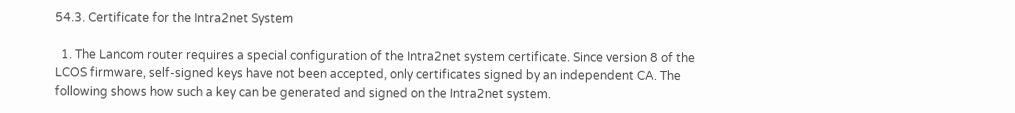54.3. Certificate for the Intra2net System

  1. The Lancom router requires a special configuration of the Intra2net system certificate. Since version 8 of the LCOS firmware, self-signed keys have not been accepted, only certificates signed by an independent CA. The following shows how such a key can be generated and signed on the Intra2net system.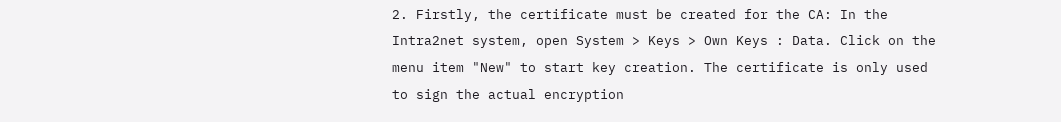2. Firstly, the certificate must be created for the CA: In the Intra2net system, open System > Keys > Own Keys : Data. Click on the menu item "New" to start key creation. The certificate is only used to sign the actual encryption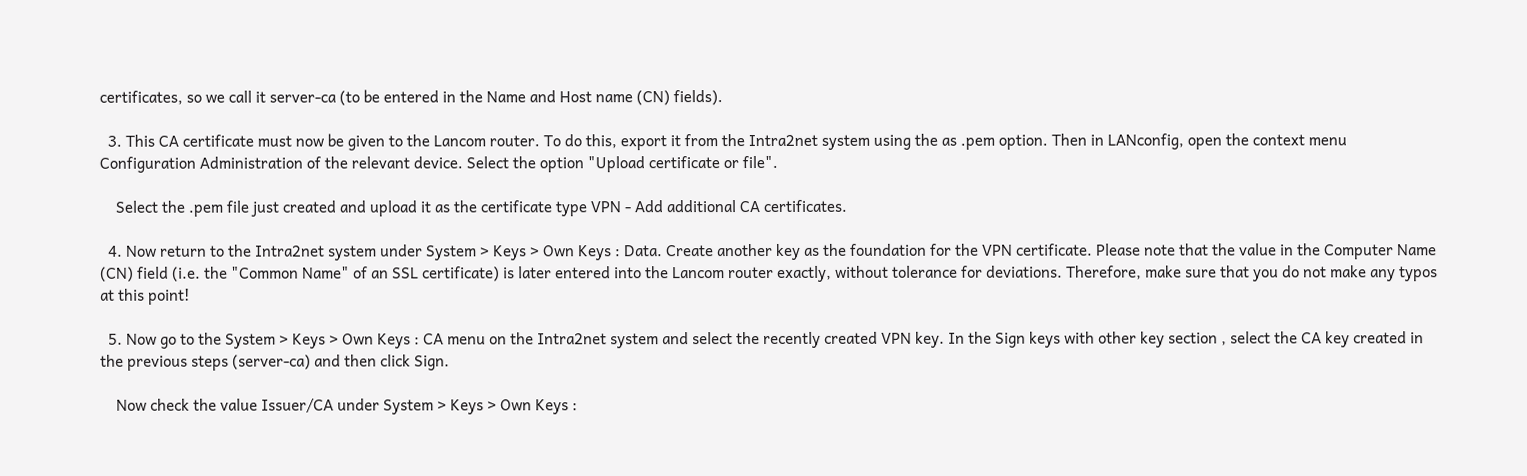certificates, so we call it server-ca (to be entered in the Name and Host name (CN) fields).

  3. This CA certificate must now be given to the Lancom router. To do this, export it from the Intra2net system using the as .pem option. Then in LANconfig, open the context menu Configuration Administration of the relevant device. Select the option "Upload certificate or file".

    Select the .pem file just created and upload it as the certificate type VPN - Add additional CA certificates.

  4. Now return to the Intra2net system under System > Keys > Own Keys : Data. Create another key as the foundation for the VPN certificate. Please note that the value in the Computer Name (CN) field (i.e. the "Common Name" of an SSL certificate) is later entered into the Lancom router exactly, without tolerance for deviations. Therefore, make sure that you do not make any typos at this point!

  5. Now go to the System > Keys > Own Keys : CA menu on the Intra2net system and select the recently created VPN key. In the Sign keys with other key section , select the CA key created in the previous steps (server-ca) and then click Sign.

    Now check the value Issuer/CA under System > Keys > Own Keys :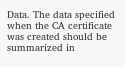Data. The data specified when the CA certificate was created should be summarized in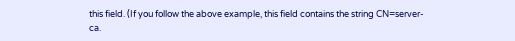this field. (If you follow the above example, this field contains the string CN=server-ca.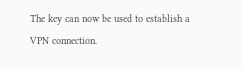The key can now be used to establish a VPN connection.